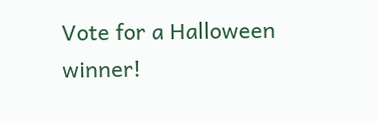Vote for a Halloween winner!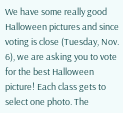We have some really good Halloween pictures and since voting is close (Tuesday, Nov. 6), we are asking you to vote for the best Halloween picture! Each class gets to select one photo. The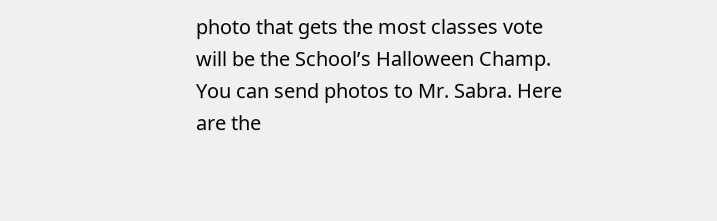photo that gets the most classes vote will be the School’s Halloween Champ. You can send photos to Mr. Sabra. Here are the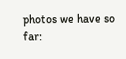photos we have so far: